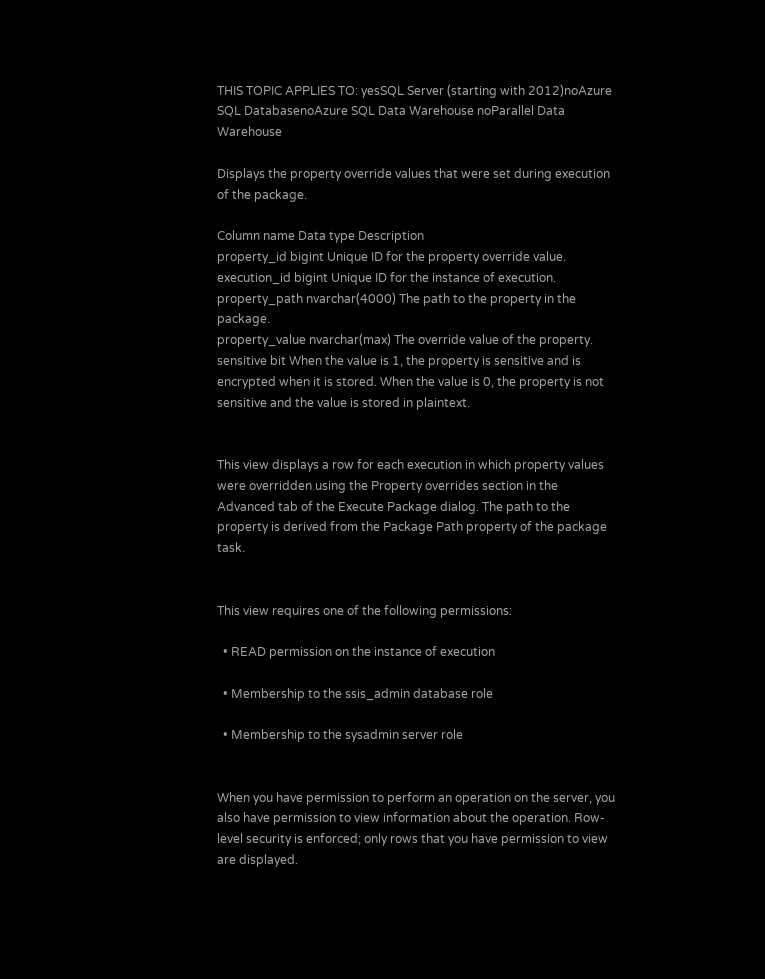THIS TOPIC APPLIES TO: yesSQL Server (starting with 2012)noAzure SQL DatabasenoAzure SQL Data Warehouse noParallel Data Warehouse

Displays the property override values that were set during execution of the package.

Column name Data type Description
property_id bigint Unique ID for the property override value.
execution_id bigint Unique ID for the instance of execution.
property_path nvarchar(4000) The path to the property in the package.
property_value nvarchar(max) The override value of the property.
sensitive bit When the value is 1, the property is sensitive and is encrypted when it is stored. When the value is 0, the property is not sensitive and the value is stored in plaintext.


This view displays a row for each execution in which property values were overridden using the Property overrides section in the Advanced tab of the Execute Package dialog. The path to the property is derived from the Package Path property of the package task.


This view requires one of the following permissions:

  • READ permission on the instance of execution

  • Membership to the ssis_admin database role

  • Membership to the sysadmin server role


When you have permission to perform an operation on the server, you also have permission to view information about the operation. Row-level security is enforced; only rows that you have permission to view are displayed.